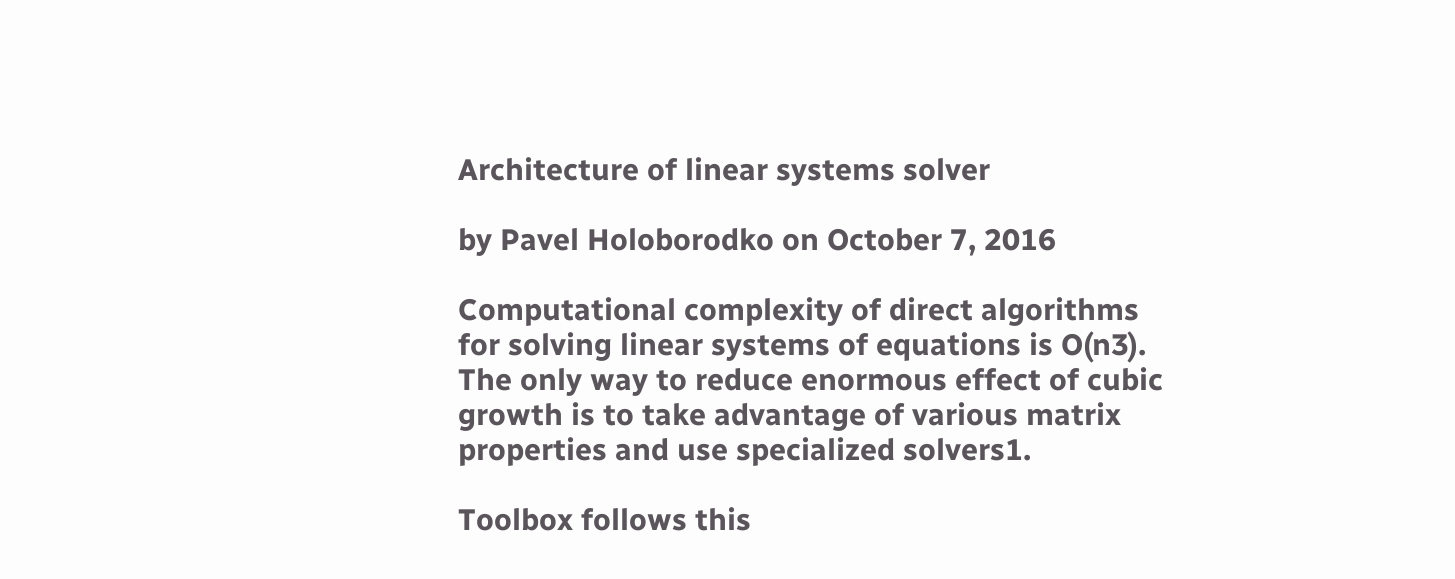Architecture of linear systems solver

by Pavel Holoborodko on October 7, 2016

Computational complexity of direct algorithms for solving linear systems of equations is O(n3). The only way to reduce enormous effect of cubic growth is to take advantage of various matrix properties and use specialized solvers1.

Toolbox follows this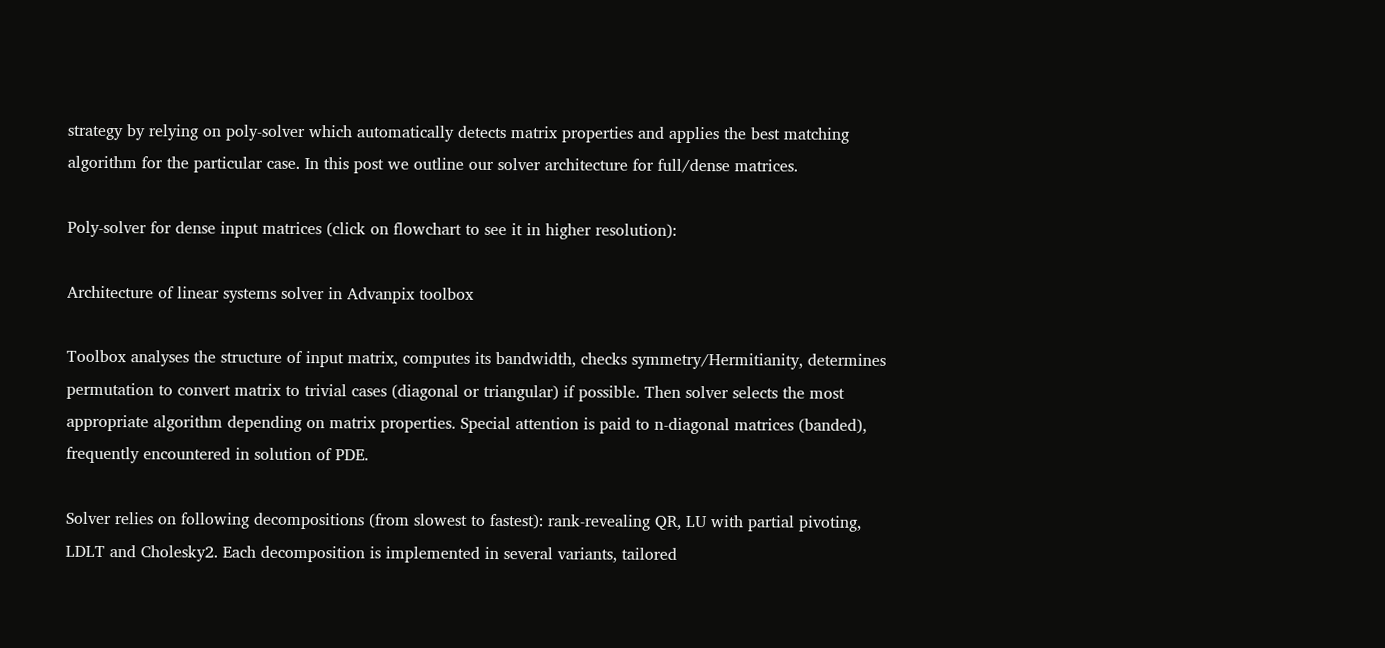strategy by relying on poly-solver which automatically detects matrix properties and applies the best matching algorithm for the particular case. In this post we outline our solver architecture for full/dense matrices.

Poly-solver for dense input matrices (click on flowchart to see it in higher resolution):

Architecture of linear systems solver in Advanpix toolbox

Toolbox analyses the structure of input matrix, computes its bandwidth, checks symmetry/Hermitianity, determines permutation to convert matrix to trivial cases (diagonal or triangular) if possible. Then solver selects the most appropriate algorithm depending on matrix properties. Special attention is paid to n-diagonal matrices (banded), frequently encountered in solution of PDE.

Solver relies on following decompositions (from slowest to fastest): rank-revealing QR, LU with partial pivoting, LDLT and Cholesky2. Each decomposition is implemented in several variants, tailored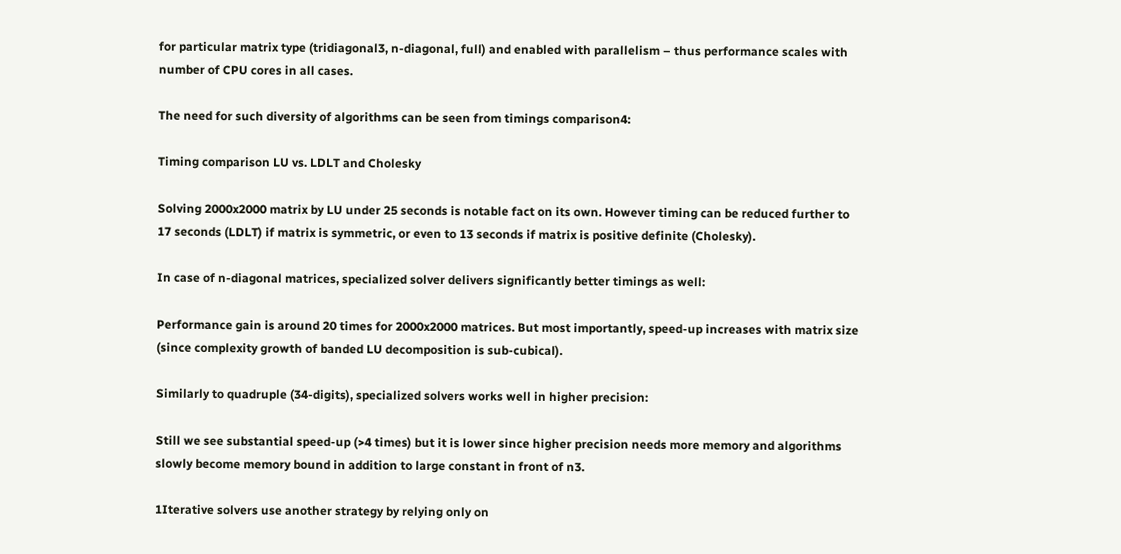for particular matrix type (tridiagonal3, n-diagonal, full) and enabled with parallelism – thus performance scales with number of CPU cores in all cases.

The need for such diversity of algorithms can be seen from timings comparison4:

Timing comparison LU vs. LDLT and Cholesky

Solving 2000x2000 matrix by LU under 25 seconds is notable fact on its own. However timing can be reduced further to 17 seconds (LDLT) if matrix is symmetric, or even to 13 seconds if matrix is positive definite (Cholesky).

In case of n-diagonal matrices, specialized solver delivers significantly better timings as well:

Performance gain is around 20 times for 2000x2000 matrices. But most importantly, speed-up increases with matrix size (since complexity growth of banded LU decomposition is sub-cubical).

Similarly to quadruple (34-digits), specialized solvers works well in higher precision:

Still we see substantial speed-up (>4 times) but it is lower since higher precision needs more memory and algorithms slowly become memory bound in addition to large constant in front of n3.

1Iterative solvers use another strategy by relying only on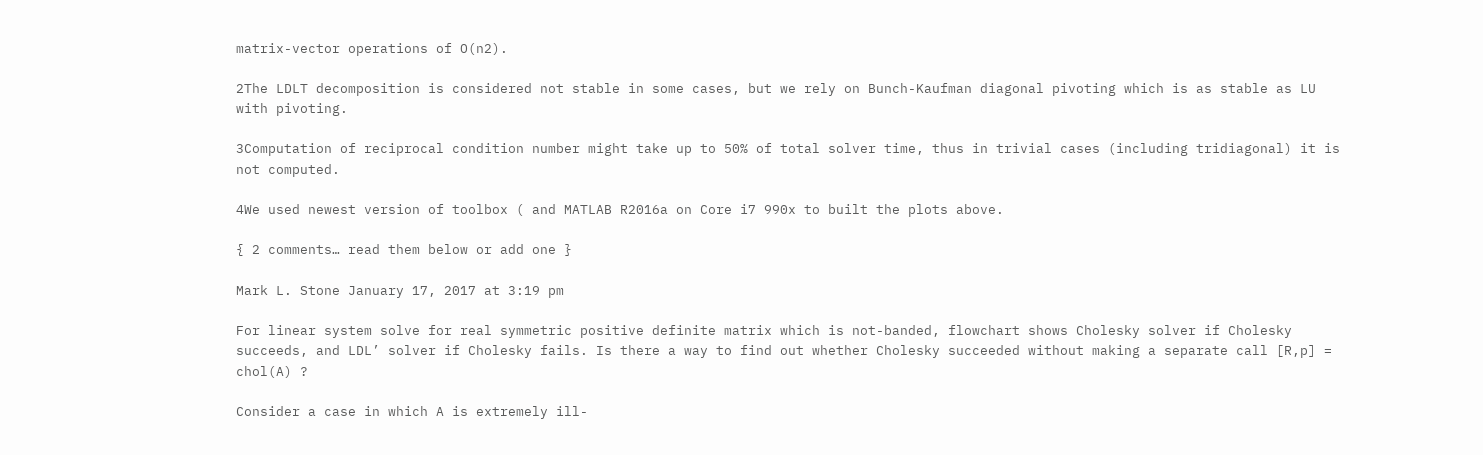matrix-vector operations of O(n2).

2The LDLT decomposition is considered not stable in some cases, but we rely on Bunch-Kaufman diagonal pivoting which is as stable as LU with pivoting.

3Computation of reciprocal condition number might take up to 50% of total solver time, thus in trivial cases (including tridiagonal) it is not computed.

4We used newest version of toolbox ( and MATLAB R2016a on Core i7 990x to built the plots above.

{ 2 comments… read them below or add one }

Mark L. Stone January 17, 2017 at 3:19 pm

For linear system solve for real symmetric positive definite matrix which is not-banded, flowchart shows Cholesky solver if Cholesky succeeds, and LDL’ solver if Cholesky fails. Is there a way to find out whether Cholesky succeeded without making a separate call [R,p] = chol(A) ?

Consider a case in which A is extremely ill-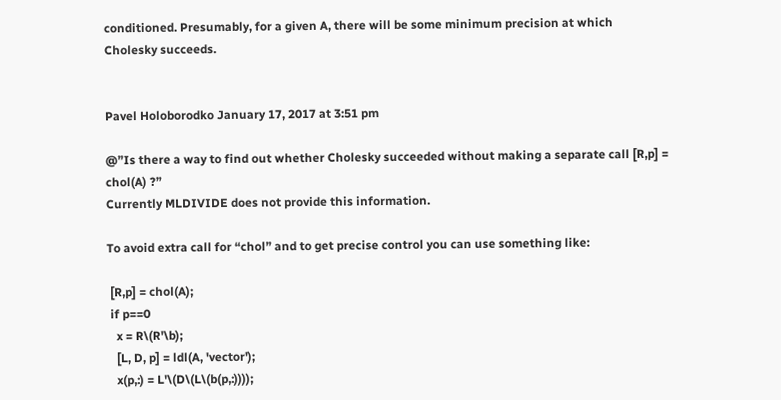conditioned. Presumably, for a given A, there will be some minimum precision at which Cholesky succeeds.


Pavel Holoborodko January 17, 2017 at 3:51 pm

@”Is there a way to find out whether Cholesky succeeded without making a separate call [R,p] = chol(A) ?”
Currently MLDIVIDE does not provide this information.

To avoid extra call for “chol” and to get precise control you can use something like:

 [R,p] = chol(A);
 if p==0
   x = R\(R'\b);
   [L, D, p] = ldl(A, 'vector');
   x(p,:) = L'\(D\(L\(b(p,:))));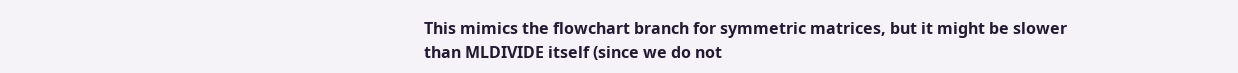This mimics the flowchart branch for symmetric matrices, but it might be slower than MLDIVIDE itself (since we do not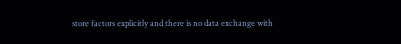store factors explicitly and there is no data exchange with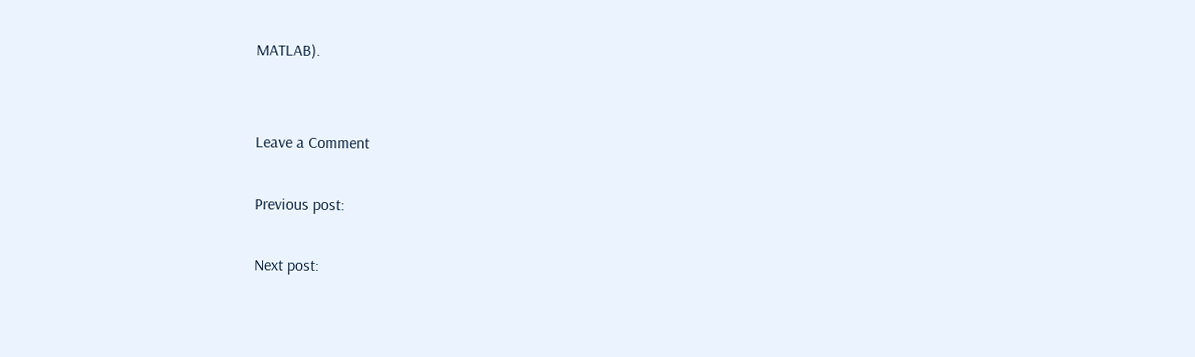MATLAB).


Leave a Comment

Previous post:

Next post: